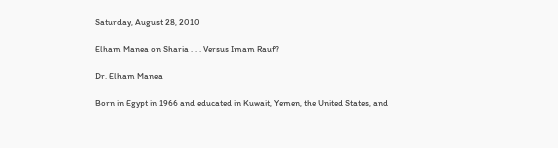Saturday, August 28, 2010

Elham Manea on Sharia . . . Versus Imam Rauf?

Dr. Elham Manea

Born in Egypt in 1966 and educated in Kuwait, Yemen, the United States, and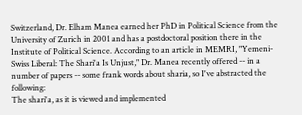Switzerland, Dr. Elham Manea earned her PhD in Political Science from the University of Zurich in 2001 and has a postdoctoral position there in the Institute of Political Science. According to an article in MEMRI, "Yemeni-Swiss Liberal: The Shari'a Is Unjust," Dr. Manea recently offered -- in a number of papers -- some frank words about sharia, so I've abstracted the following:
The shari'a, as it is viewed and implemented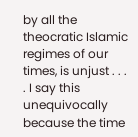by all the theocratic Islamic regimes of our times, is unjust . . . . I say this unequivocally because the time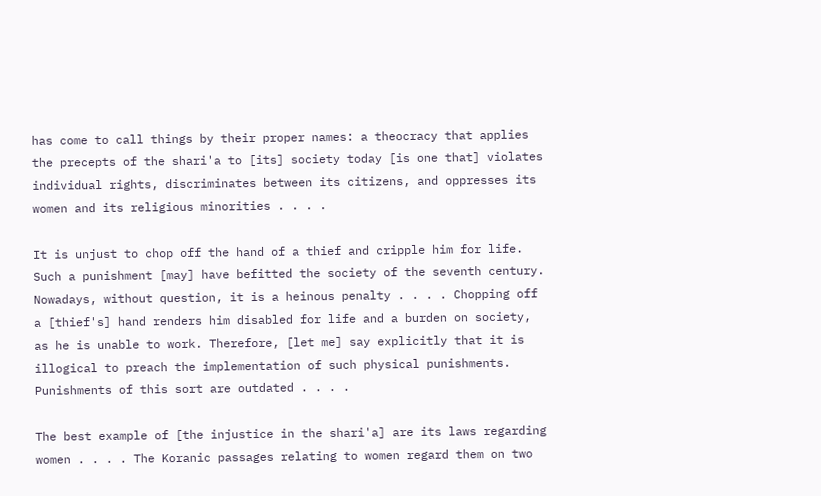has come to call things by their proper names: a theocracy that applies the precepts of the shari'a to [its] society today [is one that] violates individual rights, discriminates between its citizens, and oppresses its women and its religious minorities . . . .

It is unjust to chop off the hand of a thief and cripple him for life. Such a punishment [may] have befitted the society of the seventh century. Nowadays, without question, it is a heinous penalty . . . . Chopping off a [thief's] hand renders him disabled for life and a burden on society, as he is unable to work. Therefore, [let me] say explicitly that it is illogical to preach the implementation of such physical punishments. Punishments of this sort are outdated . . . .

The best example of [the injustice in the shari'a] are its laws regarding women . . . . The Koranic passages relating to women regard them on two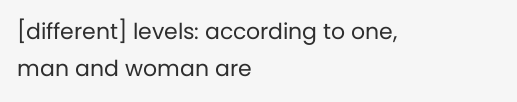[different] levels: according to one, man and woman are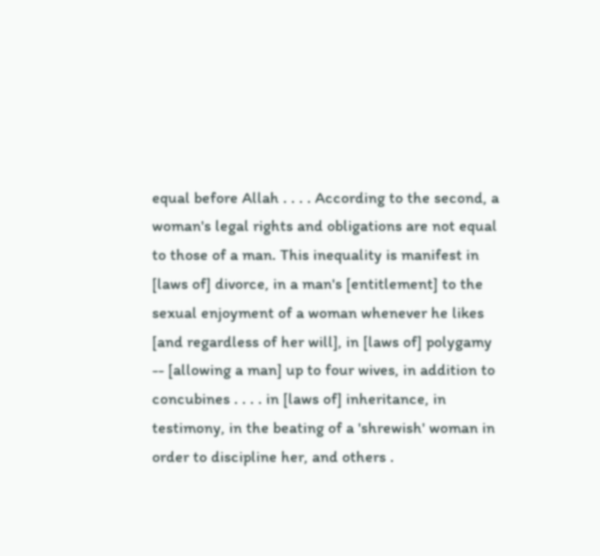equal before Allah . . . . According to the second, a woman's legal rights and obligations are not equal to those of a man. This inequality is manifest in [laws of] divorce, in a man's [entitlement] to the sexual enjoyment of a woman whenever he likes [and regardless of her will], in [laws of] polygamy -- [allowing a man] up to four wives, in addition to concubines . . . . in [laws of] inheritance, in testimony, in the beating of a 'shrewish' woman in order to discipline her, and others .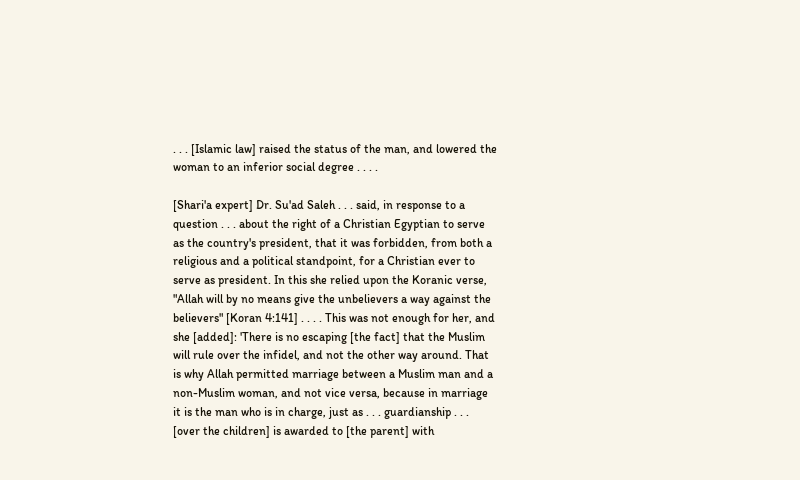. . . [Islamic law] raised the status of the man, and lowered the woman to an inferior social degree . . . .

[Shari'a expert] Dr. Su'ad Saleh . . . said, in response to a question . . . about the right of a Christian Egyptian to serve as the country's president, that it was forbidden, from both a religious and a political standpoint, for a Christian ever to serve as president. In this she relied upon the Koranic verse, "Allah will by no means give the unbelievers a way against the believers" [Koran 4:141] . . . . This was not enough for her, and she [added]: 'There is no escaping [the fact] that the Muslim will rule over the infidel, and not the other way around. That is why Allah permitted marriage between a Muslim man and a non-Muslim woman, and not vice versa, because in marriage it is the man who is in charge, just as . . . guardianship . . . [over the children] is awarded to [the parent] with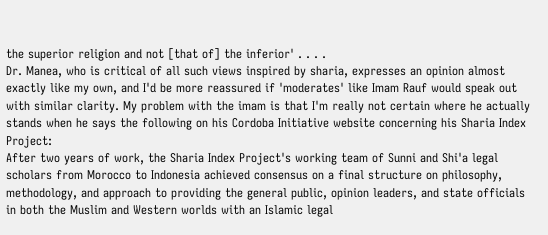the superior religion and not [that of] the inferior' . . . .
Dr. Manea, who is critical of all such views inspired by sharia, expresses an opinion almost exactly like my own, and I'd be more reassured if 'moderates' like Imam Rauf would speak out with similar clarity. My problem with the imam is that I'm really not certain where he actually stands when he says the following on his Cordoba Initiative website concerning his Sharia Index Project:
After two years of work, the Sharia Index Project's working team of Sunni and Shi'a legal scholars from Morocco to Indonesia achieved consensus on a final structure on philosophy, methodology, and approach to providing the general public, opinion leaders, and state officials in both the Muslim and Western worlds with an Islamic legal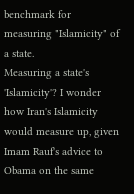benchmark for measuring "Islamicity" of a state.
Measuring a state's 'Islamicity'? I wonder how Iran's Islamicity would measure up, given Imam Rauf's advice to Obama on the same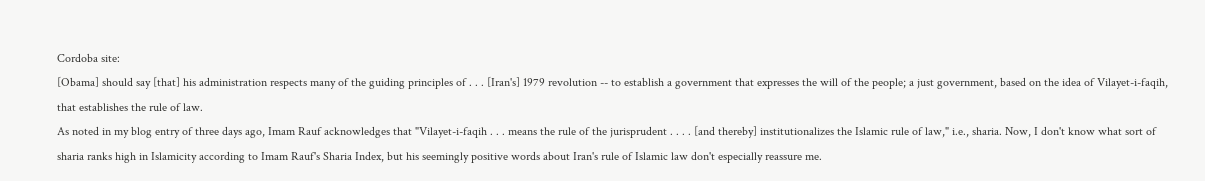Cordoba site:
[Obama] should say [that] his administration respects many of the guiding principles of . . . [Iran's] 1979 revolution -- to establish a government that expresses the will of the people; a just government, based on the idea of Vilayet-i-faqih, that establishes the rule of law.
As noted in my blog entry of three days ago, Imam Rauf acknowledges that "Vilayet-i-faqih . . . means the rule of the jurisprudent . . . . [and thereby] institutionalizes the Islamic rule of law," i.e., sharia. Now, I don't know what sort of sharia ranks high in Islamicity according to Imam Rauf's Sharia Index, but his seemingly positive words about Iran's rule of Islamic law don't especially reassure me.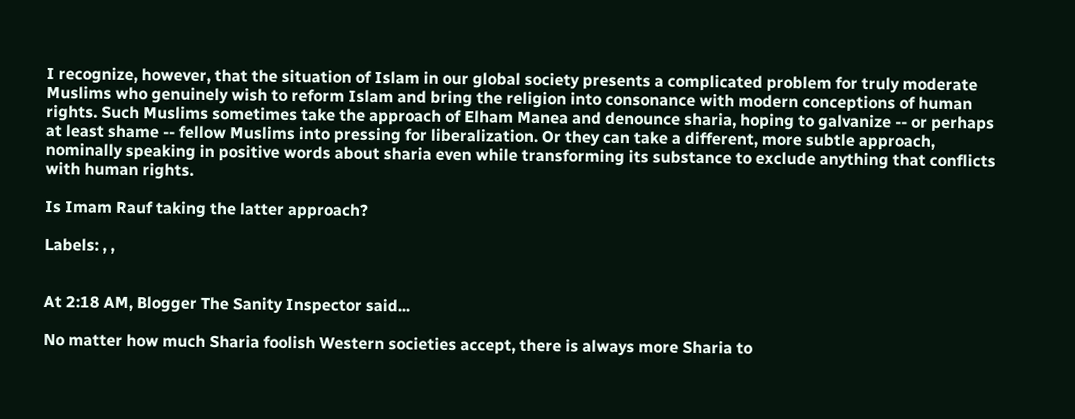I recognize, however, that the situation of Islam in our global society presents a complicated problem for truly moderate Muslims who genuinely wish to reform Islam and bring the religion into consonance with modern conceptions of human rights. Such Muslims sometimes take the approach of Elham Manea and denounce sharia, hoping to galvanize -- or perhaps at least shame -- fellow Muslims into pressing for liberalization. Or they can take a different, more subtle approach, nominally speaking in positive words about sharia even while transforming its substance to exclude anything that conflicts with human rights.

Is Imam Rauf taking the latter approach?

Labels: , ,


At 2:18 AM, Blogger The Sanity Inspector said...

No matter how much Sharia foolish Western societies accept, there is always more Sharia to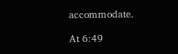accommodate.

At 6:49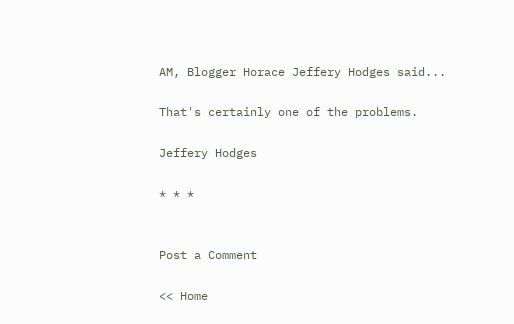AM, Blogger Horace Jeffery Hodges said...

That's certainly one of the problems.

Jeffery Hodges

* * *


Post a Comment

<< Home